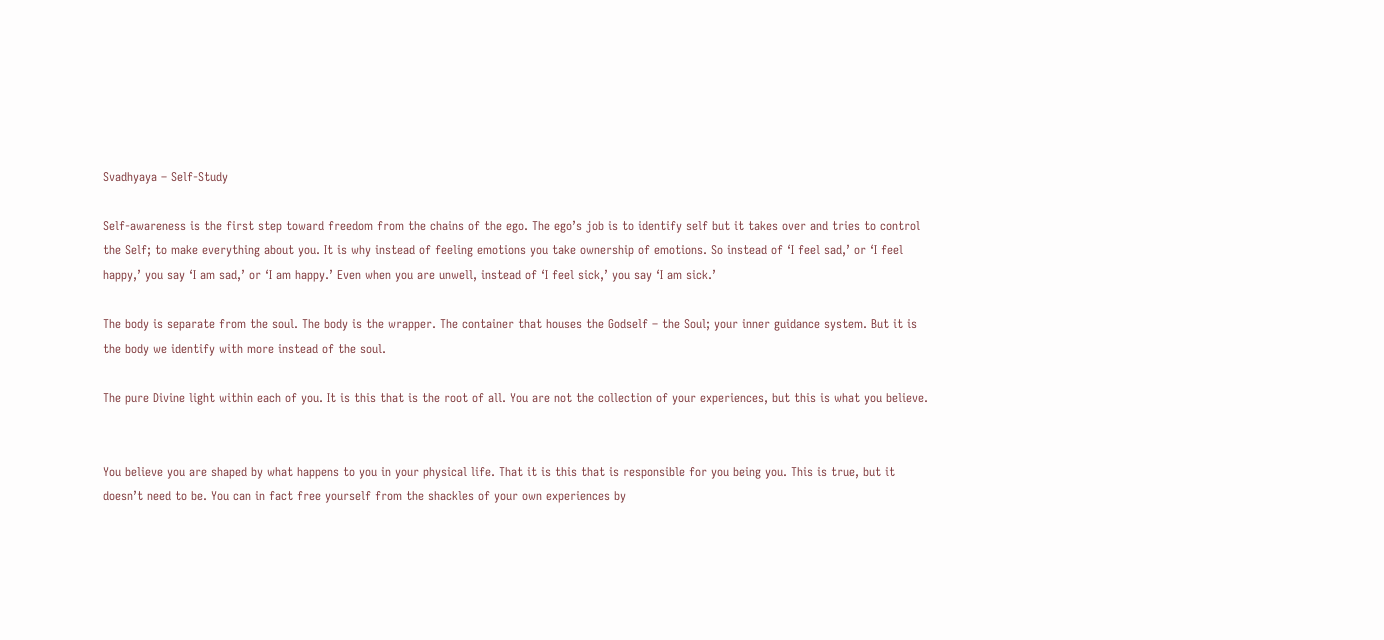Svadhyaya – Self-Study

Self-awareness is the first step toward freedom from the chains of the ego. The ego’s job is to identify self but it takes over and tries to control the Self; to make everything about you. It is why instead of feeling emotions you take ownership of emotions. So instead of ‘I feel sad,’ or ‘I feel happy,’ you say ‘I am sad,’ or ‘I am happy.’ Even when you are unwell, instead of ‘I feel sick,’ you say ‘I am sick.’

The body is separate from the soul. The body is the wrapper. The container that houses the Godself – the Soul; your inner guidance system. But it is the body we identify with more instead of the soul.

The pure Divine light within each of you. It is this that is the root of all. You are not the collection of your experiences, but this is what you believe.


You believe you are shaped by what happens to you in your physical life. That it is this that is responsible for you being you. This is true, but it doesn’t need to be. You can in fact free yourself from the shackles of your own experiences by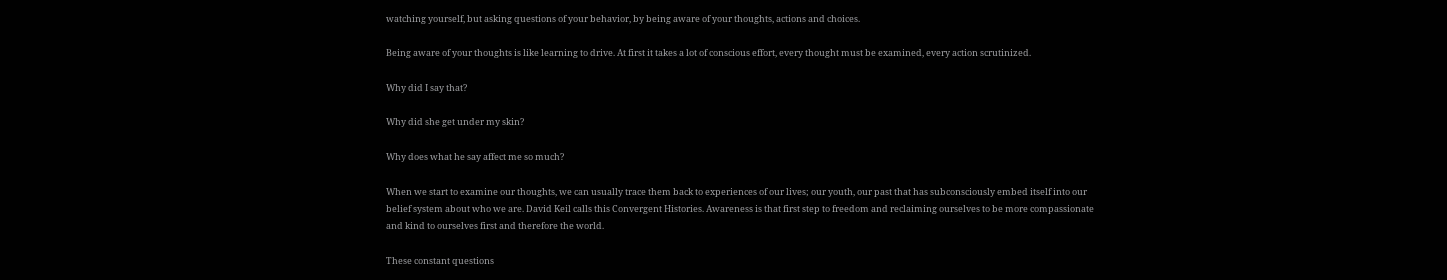watching yourself, but asking questions of your behavior, by being aware of your thoughts, actions and choices.

Being aware of your thoughts is like learning to drive. At first it takes a lot of conscious effort, every thought must be examined, every action scrutinized.

Why did I say that?

Why did she get under my skin?

Why does what he say affect me so much?

When we start to examine our thoughts, we can usually trace them back to experiences of our lives; our youth, our past that has subconsciously embed itself into our belief system about who we are. David Keil calls this Convergent Histories. Awareness is that first step to freedom and reclaiming ourselves to be more compassionate and kind to ourselves first and therefore the world.

These constant questions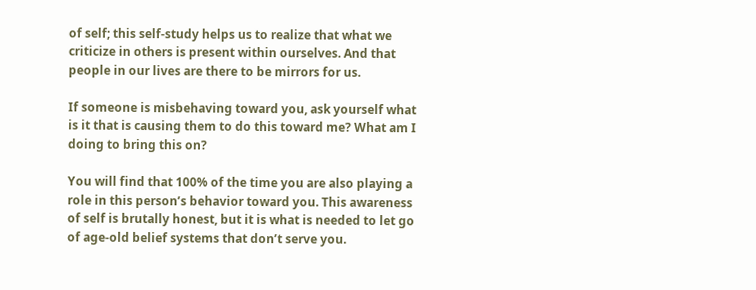of self; this self-study helps us to realize that what we criticize in others is present within ourselves. And that people in our lives are there to be mirrors for us.

If someone is misbehaving toward you, ask yourself what is it that is causing them to do this toward me? What am I doing to bring this on?

You will find that 100% of the time you are also playing a role in this person’s behavior toward you. This awareness of self is brutally honest, but it is what is needed to let go of age-old belief systems that don’t serve you.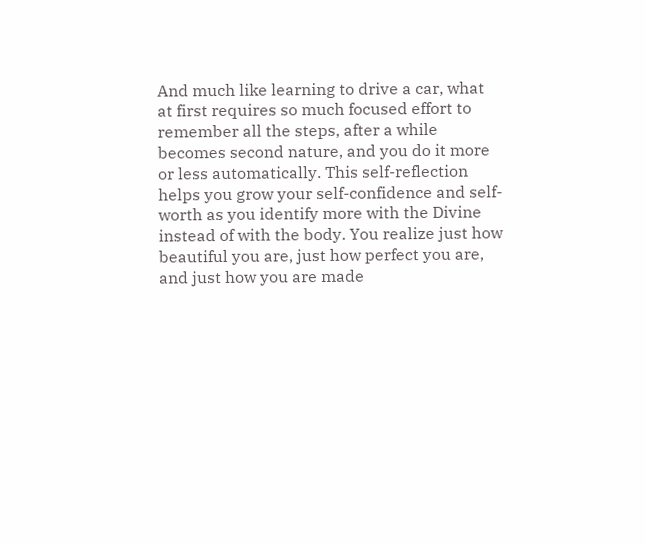And much like learning to drive a car, what at first requires so much focused effort to remember all the steps, after a while becomes second nature, and you do it more or less automatically. This self-reflection helps you grow your self-confidence and self-worth as you identify more with the Divine instead of with the body. You realize just how beautiful you are, just how perfect you are, and just how you are made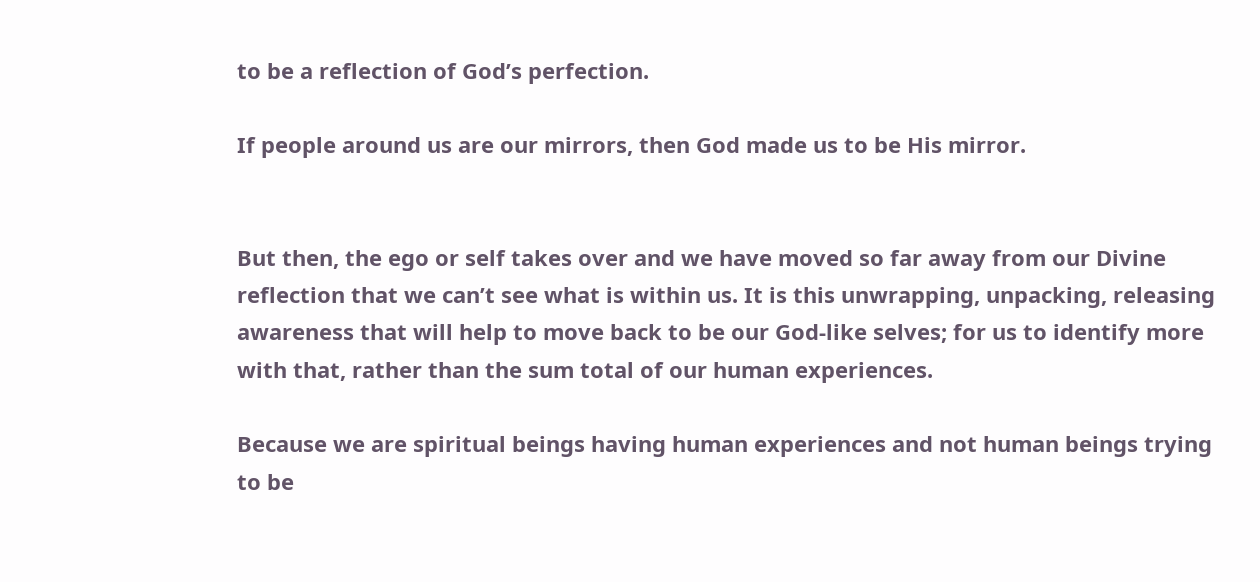to be a reflection of God’s perfection.

If people around us are our mirrors, then God made us to be His mirror.


But then, the ego or self takes over and we have moved so far away from our Divine reflection that we can’t see what is within us. It is this unwrapping, unpacking, releasing awareness that will help to move back to be our God-like selves; for us to identify more with that, rather than the sum total of our human experiences.

Because we are spiritual beings having human experiences and not human beings trying to be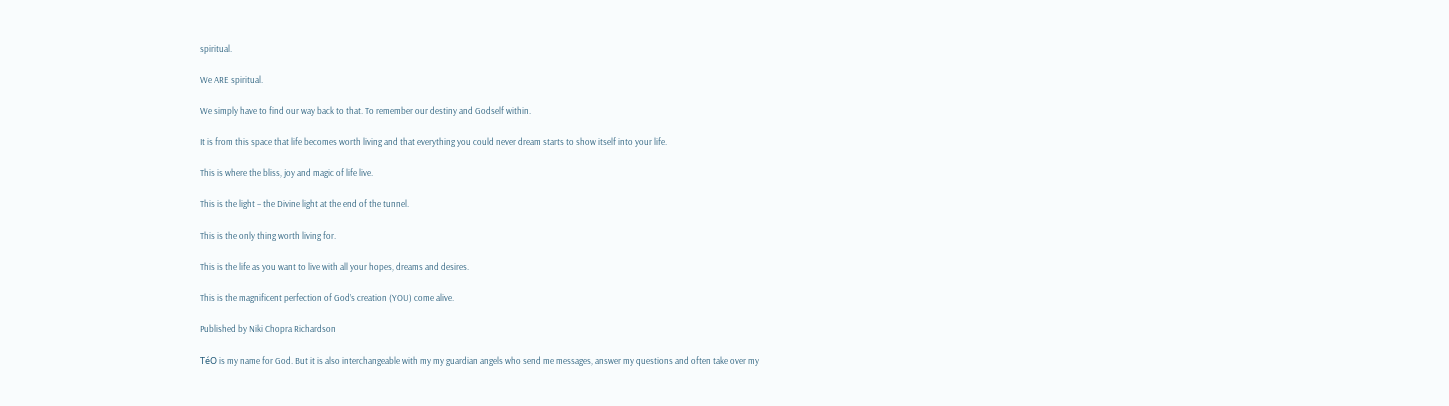spiritual.

We ARE spiritual.

We simply have to find our way back to that. To remember our destiny and Godself within.

It is from this space that life becomes worth living and that everything you could never dream starts to show itself into your life.

This is where the bliss, joy and magic of life live.

This is the light – the Divine light at the end of the tunnel.

This is the only thing worth living for.

This is the life as you want to live with all your hopes, dreams and desires.

This is the magnificent perfection of God’s creation (YOU) come alive.

Published by Niki Chopra Richardson

TéO is my name for God. But it is also interchangeable with my my guardian angels who send me messages, answer my questions and often take over my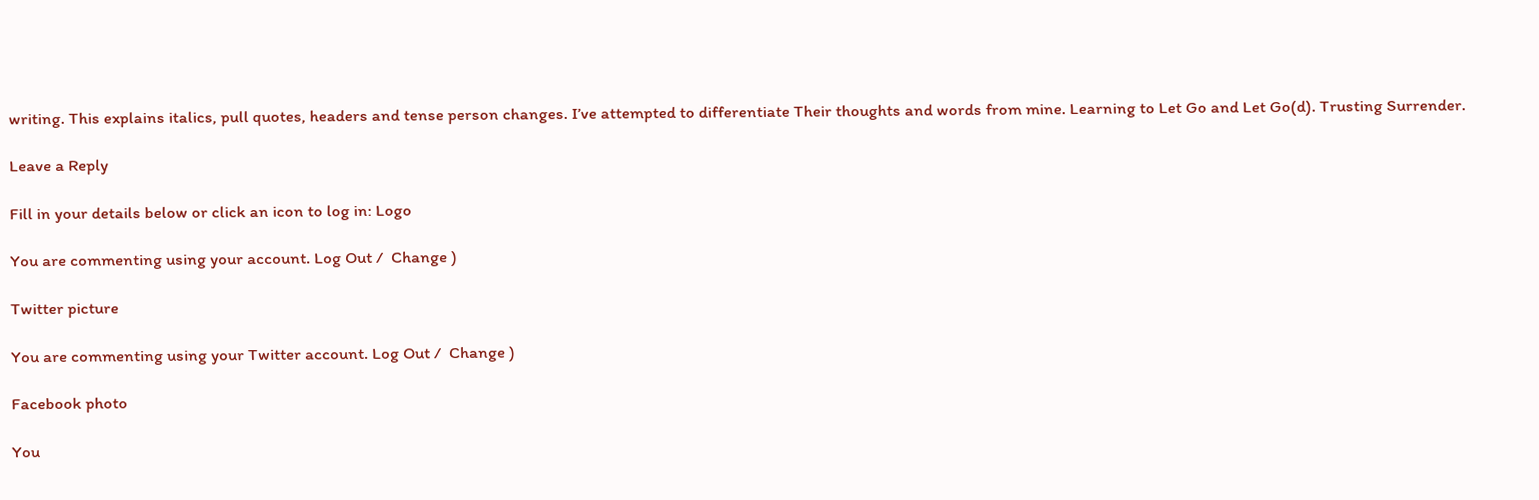writing. This explains italics, pull quotes, headers and tense person changes. I’ve attempted to differentiate Their thoughts and words from mine. Learning to Let Go and Let Go(d). Trusting Surrender.

Leave a Reply

Fill in your details below or click an icon to log in: Logo

You are commenting using your account. Log Out /  Change )

Twitter picture

You are commenting using your Twitter account. Log Out /  Change )

Facebook photo

You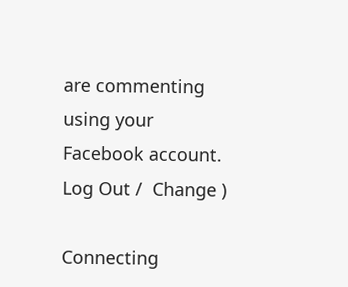are commenting using your Facebook account. Log Out /  Change )

Connecting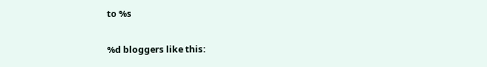to %s

%d bloggers like this: